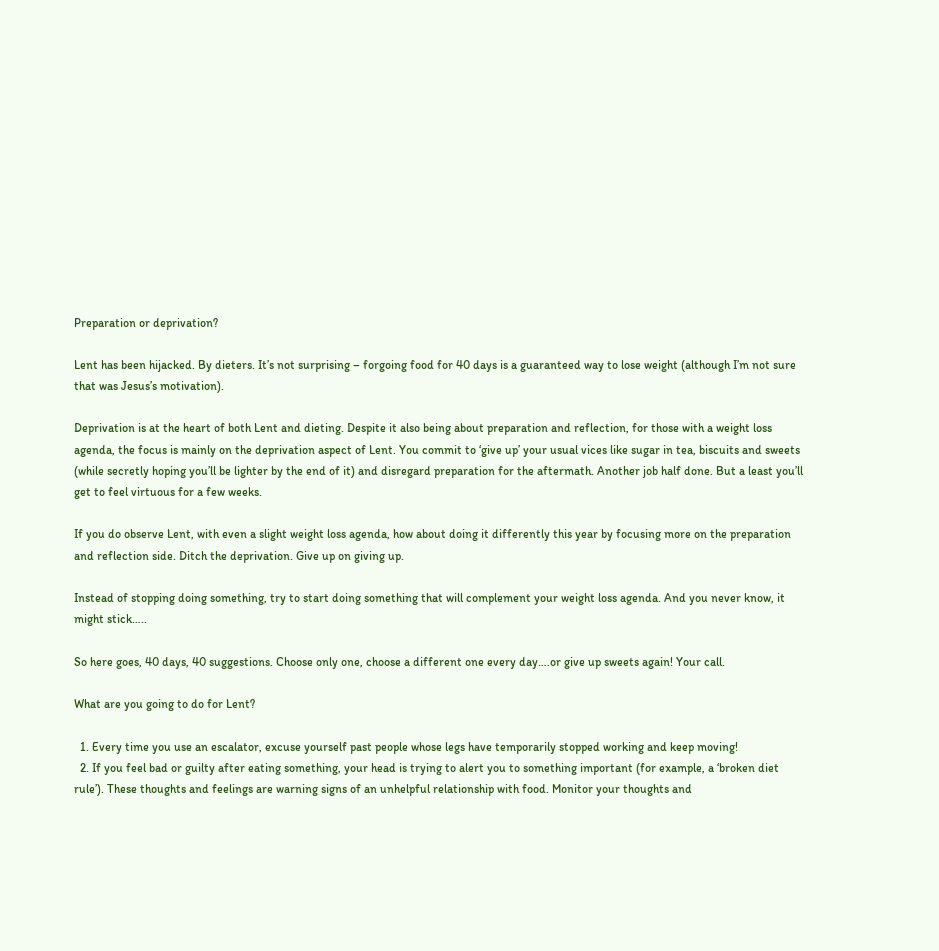Preparation or deprivation?

Lent has been hijacked. By dieters. It’s not surprising – forgoing food for 40 days is a guaranteed way to lose weight (although I’m not sure that was Jesus’s motivation).

Deprivation is at the heart of both Lent and dieting. Despite it also being about preparation and reflection, for those with a weight loss agenda, the focus is mainly on the deprivation aspect of Lent. You commit to ‘give up’ your usual vices like sugar in tea, biscuits and sweets (while secretly hoping you’ll be lighter by the end of it) and disregard preparation for the aftermath. Another job half done. But a least you’ll get to feel virtuous for a few weeks.

If you do observe Lent, with even a slight weight loss agenda, how about doing it differently this year by focusing more on the preparation and reflection side. Ditch the deprivation. Give up on giving up.

Instead of stopping doing something, try to start doing something that will complement your weight loss agenda. And you never know, it might stick…..

So here goes, 40 days, 40 suggestions. Choose only one, choose a different one every day….or give up sweets again! Your call.

What are you going to do for Lent?

  1. Every time you use an escalator, excuse yourself past people whose legs have temporarily stopped working and keep moving!
  2. If you feel bad or guilty after eating something, your head is trying to alert you to something important (for example, a ‘broken diet rule’). These thoughts and feelings are warning signs of an unhelpful relationship with food. Monitor your thoughts and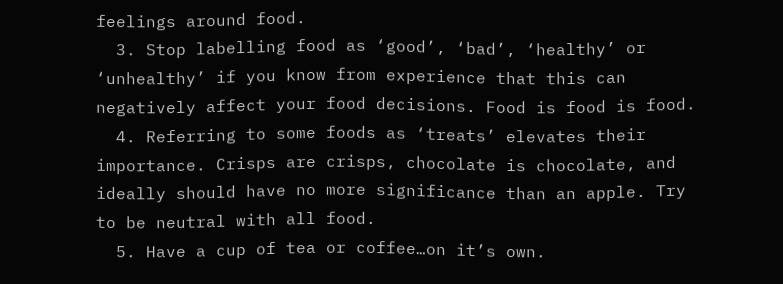feelings around food.
  3. Stop labelling food as ‘good’, ‘bad’, ‘healthy’ or ‘unhealthy’ if you know from experience that this can negatively affect your food decisions. Food is food is food.
  4. Referring to some foods as ‘treats’ elevates their importance. Crisps are crisps, chocolate is chocolate, and ideally should have no more significance than an apple. Try to be neutral with all food.
  5. Have a cup of tea or coffee…on it’s own.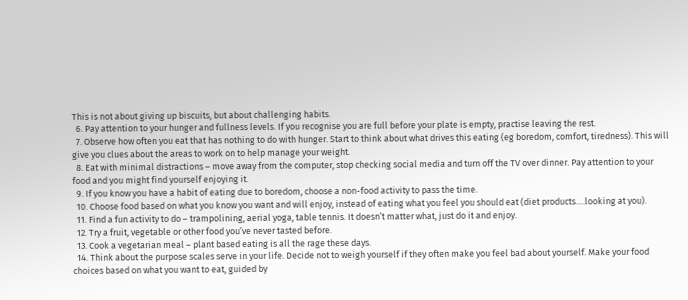This is not about giving up biscuits, but about challenging habits.
  6. Pay attention to your hunger and fullness levels. If you recognise you are full before your plate is empty, practise leaving the rest.
  7. Observe how often you eat that has nothing to do with hunger. Start to think about what drives this eating (eg boredom, comfort, tiredness). This will give you clues about the areas to work on to help manage your weight.
  8. Eat with minimal distractions – move away from the computer, stop checking social media and turn off the TV over dinner. Pay attention to your food and you might find yourself enjoying it.
  9. If you know you have a habit of eating due to boredom, choose a non-food activity to pass the time.
  10. Choose food based on what you know you want and will enjoy, instead of eating what you feel you should eat (diet products….looking at you).
  11. Find a fun activity to do – trampolining, aerial yoga, table tennis. It doesn’t matter what, just do it and enjoy.
  12. Try a fruit, vegetable or other food you’ve never tasted before.
  13. Cook a vegetarian meal – plant based eating is all the rage these days.
  14. Think about the purpose scales serve in your life. Decide not to weigh yourself if they often make you feel bad about yourself. Make your food choices based on what you want to eat, guided by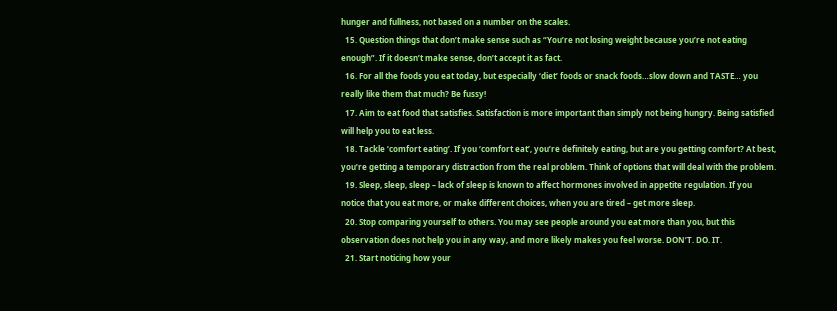hunger and fullness, not based on a number on the scales.
  15. Question things that don’t make sense such as “You’re not losing weight because you’re not eating enough”. If it doesn’t make sense, don’t accept it as fact.
  16. For all the foods you eat today, but especially ‘diet’ foods or snack foods…slow down and TASTE… you really like them that much? Be fussy!
  17. Aim to eat food that satisfies. Satisfaction is more important than simply not being hungry. Being satisfied will help you to eat less.
  18. Tackle ‘comfort eating’. If you ‘comfort eat’, you’re definitely eating, but are you getting comfort? At best, you’re getting a temporary distraction from the real problem. Think of options that will deal with the problem.
  19. Sleep, sleep, sleep – lack of sleep is known to affect hormones involved in appetite regulation. If you notice that you eat more, or make different choices, when you are tired – get more sleep.
  20. Stop comparing yourself to others. You may see people around you eat more than you, but this observation does not help you in any way, and more likely makes you feel worse. DON’T. DO. IT.
  21. Start noticing how your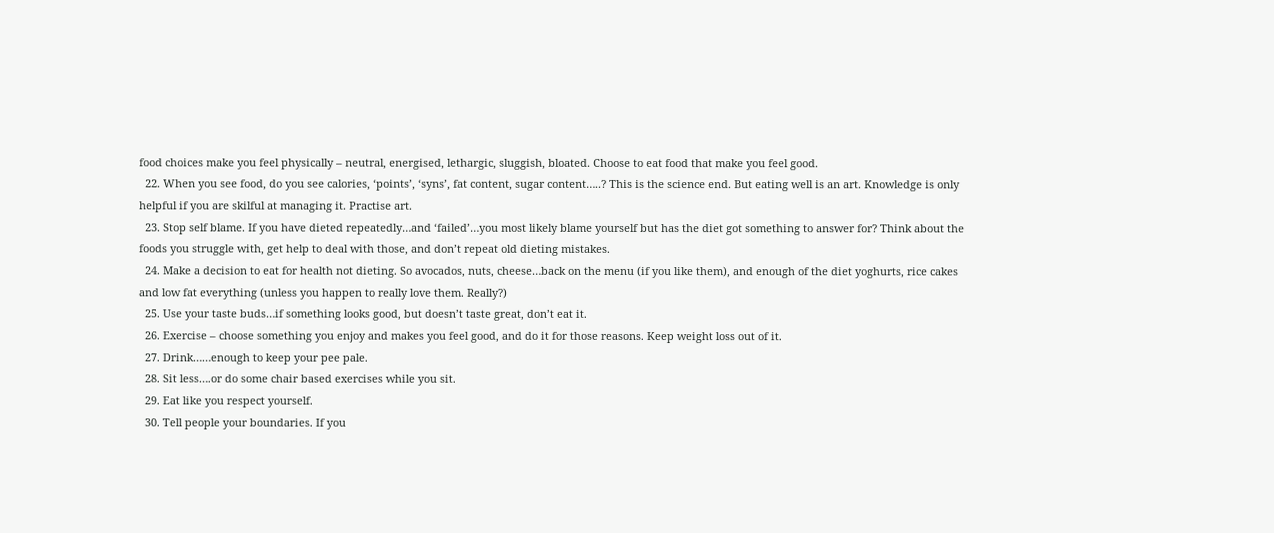food choices make you feel physically – neutral, energised, lethargic, sluggish, bloated. Choose to eat food that make you feel good.
  22. When you see food, do you see calories, ‘points’, ‘syns’, fat content, sugar content…..? This is the science end. But eating well is an art. Knowledge is only helpful if you are skilful at managing it. Practise art.
  23. Stop self blame. If you have dieted repeatedly…and ‘failed’…you most likely blame yourself but has the diet got something to answer for? Think about the foods you struggle with, get help to deal with those, and don’t repeat old dieting mistakes.
  24. Make a decision to eat for health not dieting. So avocados, nuts, cheese…back on the menu (if you like them), and enough of the diet yoghurts, rice cakes and low fat everything (unless you happen to really love them. Really?)
  25. Use your taste buds…if something looks good, but doesn’t taste great, don’t eat it.
  26. Exercise – choose something you enjoy and makes you feel good, and do it for those reasons. Keep weight loss out of it.
  27. Drink……enough to keep your pee pale.
  28. Sit less….or do some chair based exercises while you sit.
  29. Eat like you respect yourself.
  30. Tell people your boundaries. If you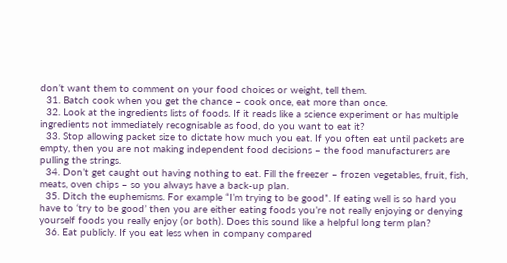don’t want them to comment on your food choices or weight, tell them.
  31. Batch cook when you get the chance – cook once, eat more than once.
  32. Look at the ingredients lists of foods. If it reads like a science experiment or has multiple ingredients not immediately recognisable as food, do you want to eat it?
  33. Stop allowing packet size to dictate how much you eat. If you often eat until packets are empty, then you are not making independent food decisions – the food manufacturers are pulling the strings.
  34. Don’t get caught out having nothing to eat. Fill the freezer – frozen vegetables, fruit, fish, meats, oven chips – so you always have a back-up plan.
  35. Ditch the euphemisms. For example “I’m trying to be good”. If eating well is so hard you have to ‘try to be good’ then you are either eating foods you’re not really enjoying or denying yourself foods you really enjoy (or both). Does this sound like a helpful long term plan?
  36. Eat publicly. If you eat less when in company compared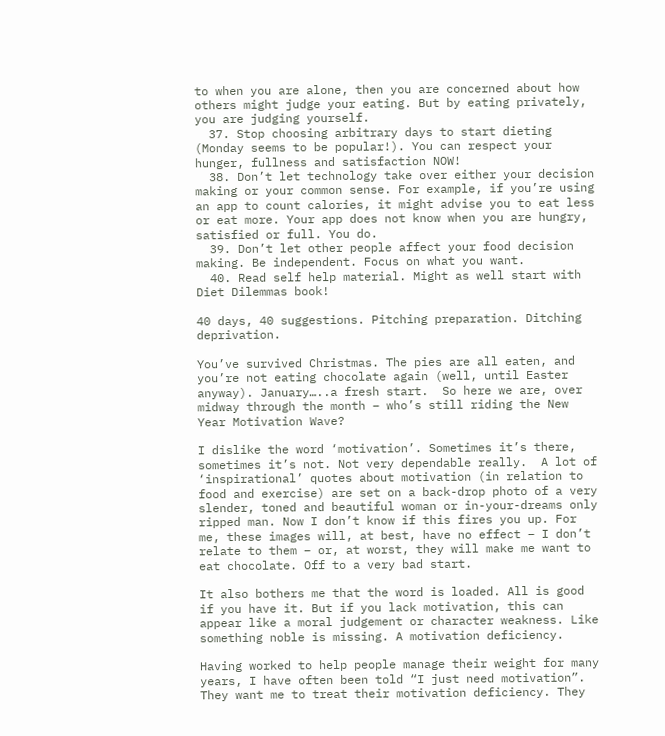to when you are alone, then you are concerned about how others might judge your eating. But by eating privately, you are judging yourself.
  37. Stop choosing arbitrary days to start dieting (Monday seems to be popular!). You can respect your hunger, fullness and satisfaction NOW!
  38. Don’t let technology take over either your decision making or your common sense. For example, if you’re using an app to count calories, it might advise you to eat less or eat more. Your app does not know when you are hungry, satisfied or full. You do.
  39. Don’t let other people affect your food decision making. Be independent. Focus on what you want.
  40. Read self help material. Might as well start with Diet Dilemmas book!

40 days, 40 suggestions. Pitching preparation. Ditching deprivation.

You’ve survived Christmas. The pies are all eaten, and you’re not eating chocolate again (well, until Easter anyway). January…..a fresh start.  So here we are, over midway through the month – who’s still riding the New Year Motivation Wave?

I dislike the word ‘motivation’. Sometimes it’s there, sometimes it’s not. Not very dependable really.  A lot of ‘inspirational’ quotes about motivation (in relation to food and exercise) are set on a back-drop photo of a very slender, toned and beautiful woman or in-your-dreams only ripped man. Now I don’t know if this fires you up. For me, these images will, at best, have no effect – I don’t relate to them – or, at worst, they will make me want to eat chocolate. Off to a very bad start.

It also bothers me that the word is loaded. All is good if you have it. But if you lack motivation, this can appear like a moral judgement or character weakness. Like something noble is missing. A motivation deficiency.

Having worked to help people manage their weight for many years, I have often been told “I just need motivation”. They want me to treat their motivation deficiency. They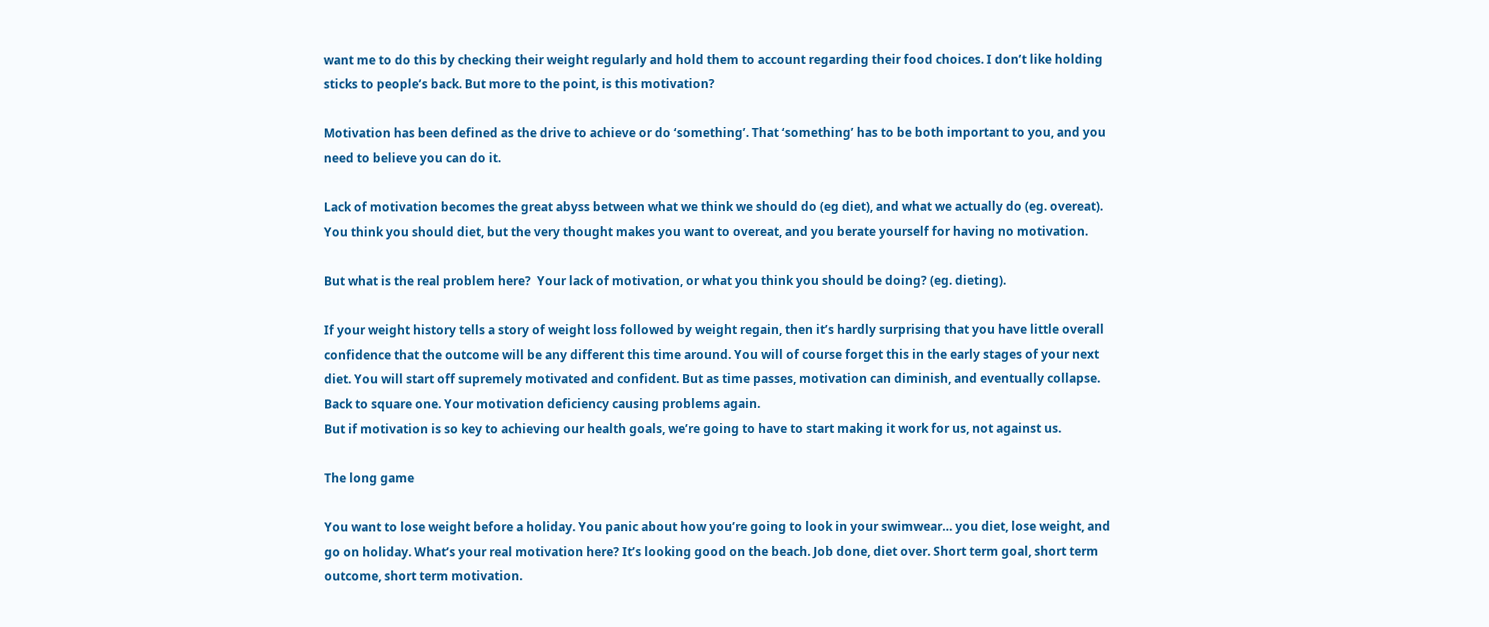want me to do this by checking their weight regularly and hold them to account regarding their food choices. I don’t like holding sticks to people’s back. But more to the point, is this motivation?

Motivation has been defined as the drive to achieve or do ‘something’. That ‘something’ has to be both important to you, and you need to believe you can do it.

Lack of motivation becomes the great abyss between what we think we should do (eg diet), and what we actually do (eg. overeat). You think you should diet, but the very thought makes you want to overeat, and you berate yourself for having no motivation.

But what is the real problem here?  Your lack of motivation, or what you think you should be doing? (eg. dieting).

If your weight history tells a story of weight loss followed by weight regain, then it’s hardly surprising that you have little overall confidence that the outcome will be any different this time around. You will of course forget this in the early stages of your next diet. You will start off supremely motivated and confident. But as time passes, motivation can diminish, and eventually collapse. Back to square one. Your motivation deficiency causing problems again.
But if motivation is so key to achieving our health goals, we’re going to have to start making it work for us, not against us.

The long game

You want to lose weight before a holiday. You panic about how you’re going to look in your swimwear… you diet, lose weight, and go on holiday. What’s your real motivation here? It’s looking good on the beach. Job done, diet over. Short term goal, short term outcome, short term motivation.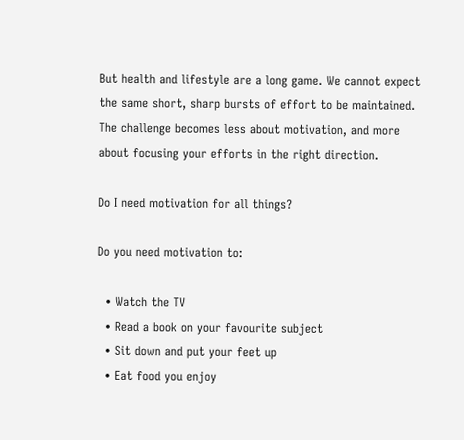But health and lifestyle are a long game. We cannot expect the same short, sharp bursts of effort to be maintained. The challenge becomes less about motivation, and more about focusing your efforts in the right direction.

Do I need motivation for all things?

Do you need motivation to:

  • Watch the TV
  • Read a book on your favourite subject
  • Sit down and put your feet up
  • Eat food you enjoy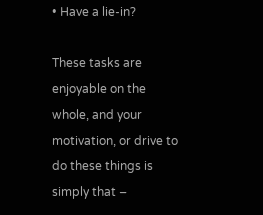• Have a lie-in?

These tasks are enjoyable on the whole, and your motivation, or drive to do these things is simply that –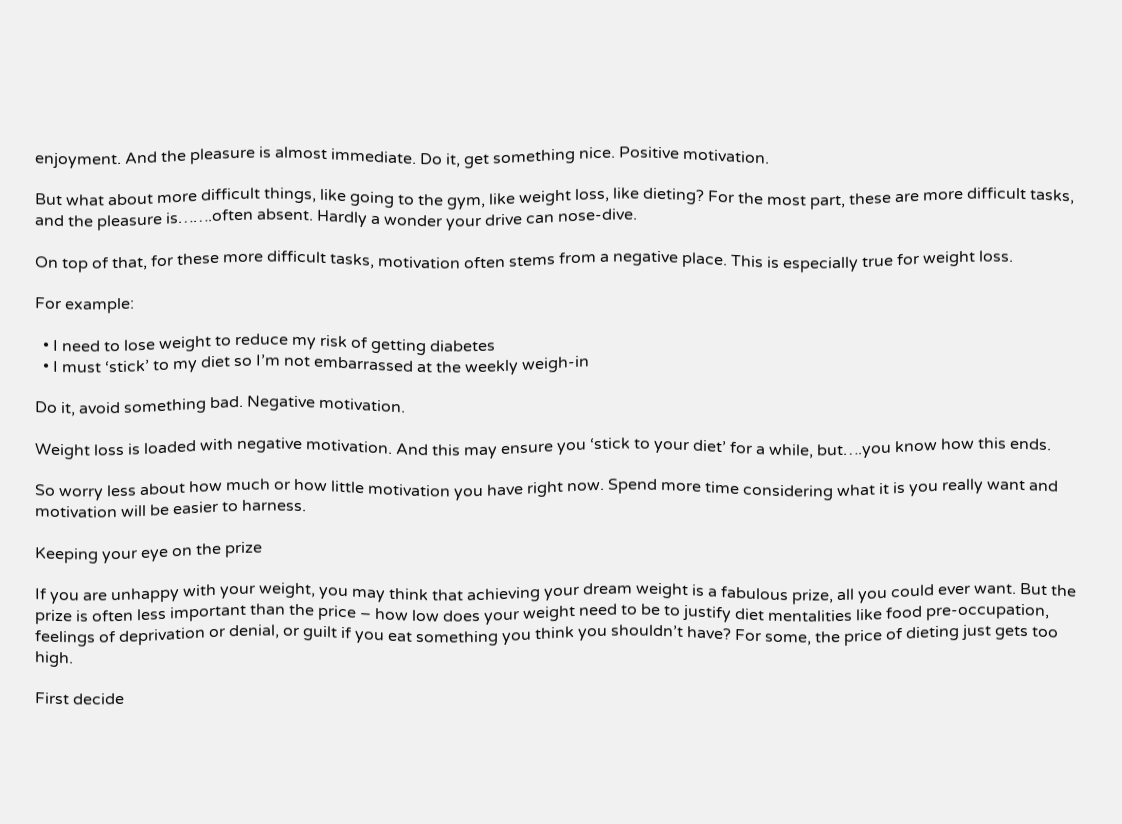enjoyment. And the pleasure is almost immediate. Do it, get something nice. Positive motivation.

But what about more difficult things, like going to the gym, like weight loss, like dieting? For the most part, these are more difficult tasks, and the pleasure is…….often absent. Hardly a wonder your drive can nose-dive.

On top of that, for these more difficult tasks, motivation often stems from a negative place. This is especially true for weight loss.

For example:

  • I need to lose weight to reduce my risk of getting diabetes
  • I must ‘stick’ to my diet so I’m not embarrassed at the weekly weigh-in

Do it, avoid something bad. Negative motivation.

Weight loss is loaded with negative motivation. And this may ensure you ‘stick to your diet’ for a while, but….you know how this ends.

So worry less about how much or how little motivation you have right now. Spend more time considering what it is you really want and motivation will be easier to harness.

Keeping your eye on the prize

If you are unhappy with your weight, you may think that achieving your dream weight is a fabulous prize, all you could ever want. But the prize is often less important than the price – how low does your weight need to be to justify diet mentalities like food pre-occupation, feelings of deprivation or denial, or guilt if you eat something you think you shouldn’t have? For some, the price of dieting just gets too high.

First decide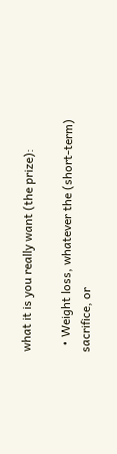what it is you really want (the prize):

  • Weight loss, whatever the (short-term) sacrifice, or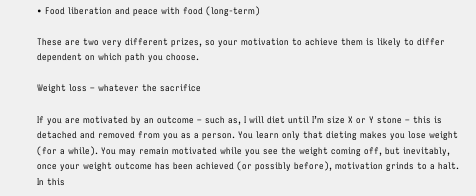• Food liberation and peace with food (long-term)

These are two very different prizes, so your motivation to achieve them is likely to differ dependent on which path you choose.

Weight loss – whatever the sacrifice

If you are motivated by an outcome – such as, I will diet until I’m size X or Y stone – this is detached and removed from you as a person. You learn only that dieting makes you lose weight (for a while). You may remain motivated while you see the weight coming off, but inevitably, once your weight outcome has been achieved (or possibly before), motivation grinds to a halt. In this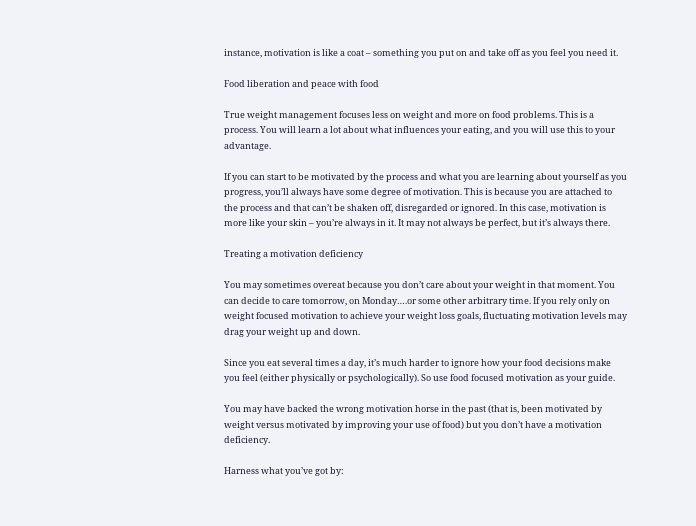instance, motivation is like a coat – something you put on and take off as you feel you need it.

Food liberation and peace with food

True weight management focuses less on weight and more on food problems. This is a process. You will learn a lot about what influences your eating, and you will use this to your advantage.

If you can start to be motivated by the process and what you are learning about yourself as you progress, you’ll always have some degree of motivation. This is because you are attached to the process and that can’t be shaken off, disregarded or ignored. In this case, motivation is more like your skin – you’re always in it. It may not always be perfect, but it’s always there.

Treating a motivation deficiency

You may sometimes overeat because you don’t care about your weight in that moment. You can decide to care tomorrow, on Monday….or some other arbitrary time. If you rely only on weight focused motivation to achieve your weight loss goals, fluctuating motivation levels may drag your weight up and down.

Since you eat several times a day, it’s much harder to ignore how your food decisions make you feel (either physically or psychologically). So use food focused motivation as your guide.

You may have backed the wrong motivation horse in the past (that is, been motivated by weight versus motivated by improving your use of food) but you don’t have a motivation deficiency.

Harness what you’ve got by: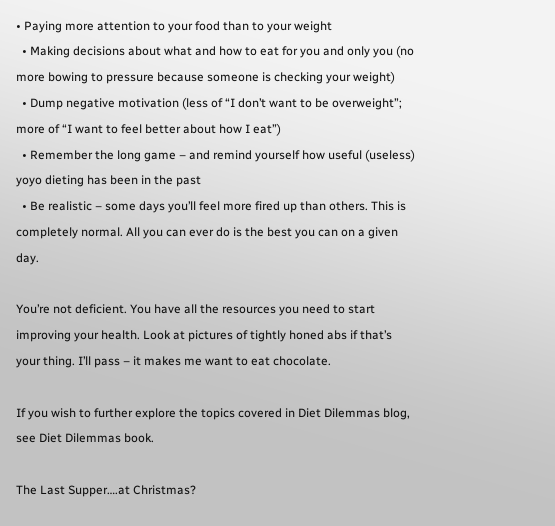• Paying more attention to your food than to your weight
  • Making decisions about what and how to eat for you and only you (no more bowing to pressure because someone is checking your weight)
  • Dump negative motivation (less of “I don’t want to be overweight”; more of “I want to feel better about how I eat”)
  • Remember the long game – and remind yourself how useful (useless) yoyo dieting has been in the past
  • Be realistic – some days you’ll feel more fired up than others. This is completely normal. All you can ever do is the best you can on a given day.

You’re not deficient. You have all the resources you need to start improving your health. Look at pictures of tightly honed abs if that’s your thing. I’ll pass – it makes me want to eat chocolate.

If you wish to further explore the topics covered in Diet Dilemmas blog, see Diet Dilemmas book.

The Last Supper….at Christmas?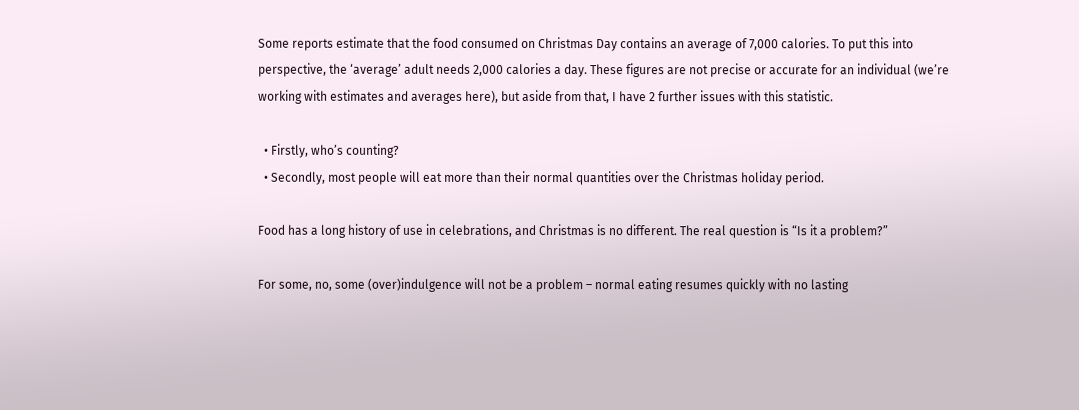Some reports estimate that the food consumed on Christmas Day contains an average of 7,000 calories. To put this into perspective, the ‘average’ adult needs 2,000 calories a day. These figures are not precise or accurate for an individual (we’re working with estimates and averages here), but aside from that, I have 2 further issues with this statistic.

  • Firstly, who’s counting?
  • Secondly, most people will eat more than their normal quantities over the Christmas holiday period.

Food has a long history of use in celebrations, and Christmas is no different. The real question is “Is it a problem?”

For some, no, some (over)indulgence will not be a problem – normal eating resumes quickly with no lasting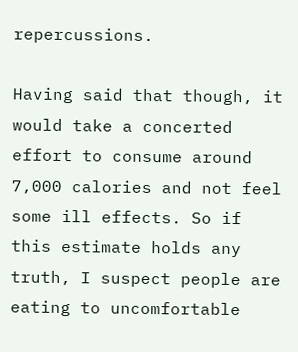repercussions.

Having said that though, it would take a concerted effort to consume around 7,000 calories and not feel some ill effects. So if this estimate holds any truth, I suspect people are eating to uncomfortable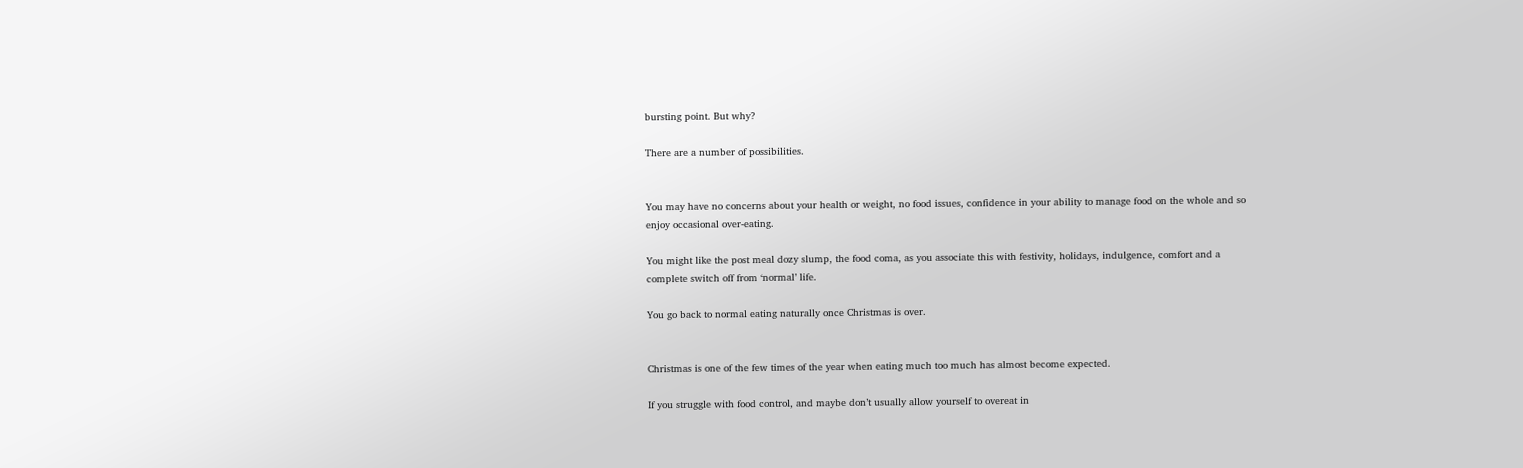bursting point. But why?

There are a number of possibilities.


You may have no concerns about your health or weight, no food issues, confidence in your ability to manage food on the whole and so enjoy occasional over-eating.

You might like the post meal dozy slump, the food coma, as you associate this with festivity, holidays, indulgence, comfort and a complete switch off from ‘normal’ life.

You go back to normal eating naturally once Christmas is over.


Christmas is one of the few times of the year when eating much too much has almost become expected.

If you struggle with food control, and maybe don’t usually allow yourself to overeat in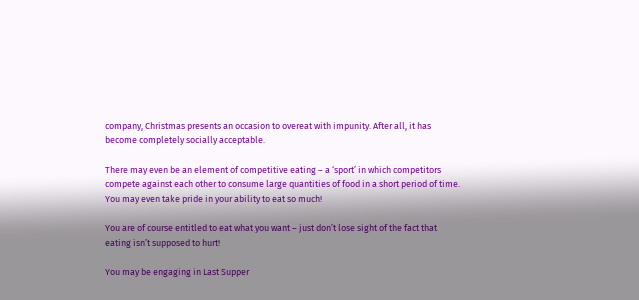company, Christmas presents an occasion to overeat with impunity. After all, it has become completely socially acceptable.

There may even be an element of competitive eating – a ‘sport’ in which competitors compete against each other to consume large quantities of food in a short period of time. You may even take pride in your ability to eat so much!

You are of course entitled to eat what you want – just don’t lose sight of the fact that eating isn’t supposed to hurt!

You may be engaging in Last Supper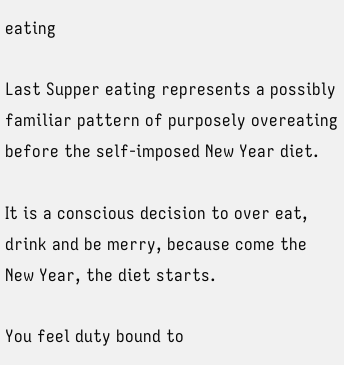eating

Last Supper eating represents a possibly familiar pattern of purposely overeating before the self-imposed New Year diet.

It is a conscious decision to over eat, drink and be merry, because come the New Year, the diet starts.

You feel duty bound to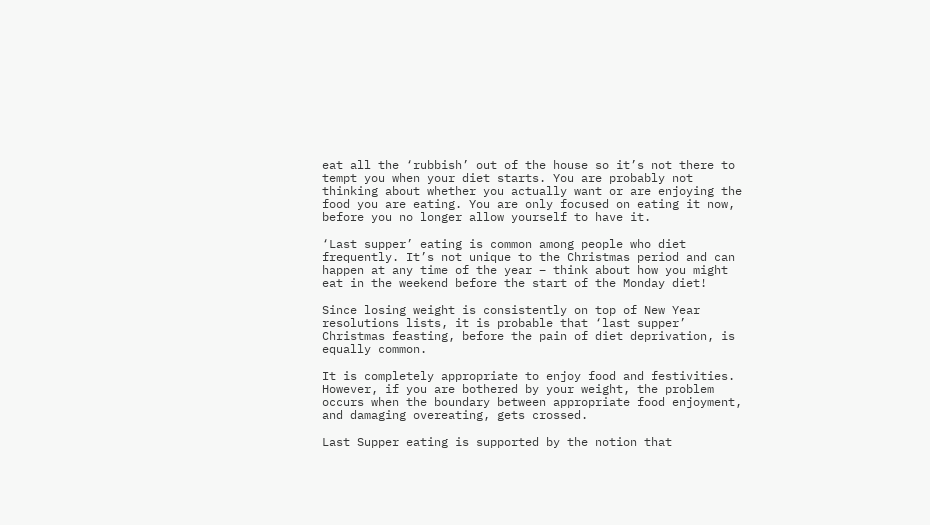eat all the ‘rubbish’ out of the house so it’s not there to tempt you when your diet starts. You are probably not thinking about whether you actually want or are enjoying the food you are eating. You are only focused on eating it now, before you no longer allow yourself to have it.

‘Last supper’ eating is common among people who diet frequently. It’s not unique to the Christmas period and can happen at any time of the year – think about how you might eat in the weekend before the start of the Monday diet!

Since losing weight is consistently on top of New Year resolutions lists, it is probable that ‘last supper’ Christmas feasting, before the pain of diet deprivation, is equally common.

It is completely appropriate to enjoy food and festivities. However, if you are bothered by your weight, the problem occurs when the boundary between appropriate food enjoyment, and damaging overeating, gets crossed.

Last Supper eating is supported by the notion that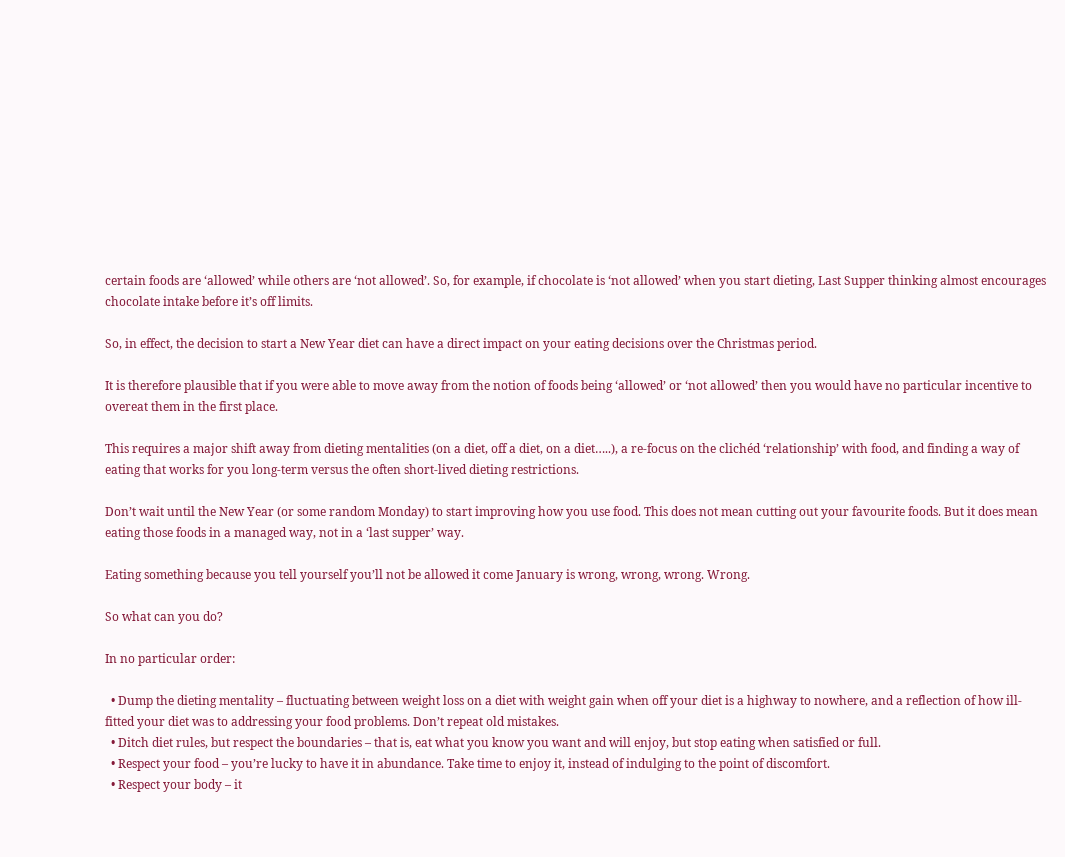certain foods are ‘allowed’ while others are ‘not allowed’. So, for example, if chocolate is ‘not allowed’ when you start dieting, Last Supper thinking almost encourages chocolate intake before it’s off limits.

So, in effect, the decision to start a New Year diet can have a direct impact on your eating decisions over the Christmas period.

It is therefore plausible that if you were able to move away from the notion of foods being ‘allowed’ or ‘not allowed’ then you would have no particular incentive to overeat them in the first place.

This requires a major shift away from dieting mentalities (on a diet, off a diet, on a diet…..), a re-focus on the clichéd ‘relationship’ with food, and finding a way of eating that works for you long-term versus the often short-lived dieting restrictions.

Don’t wait until the New Year (or some random Monday) to start improving how you use food. This does not mean cutting out your favourite foods. But it does mean eating those foods in a managed way, not in a ‘last supper’ way.

Eating something because you tell yourself you’ll not be allowed it come January is wrong, wrong, wrong. Wrong.

So what can you do?

In no particular order:

  • Dump the dieting mentality – fluctuating between weight loss on a diet with weight gain when off your diet is a highway to nowhere, and a reflection of how ill-fitted your diet was to addressing your food problems. Don’t repeat old mistakes.
  • Ditch diet rules, but respect the boundaries – that is, eat what you know you want and will enjoy, but stop eating when satisfied or full.
  • Respect your food – you’re lucky to have it in abundance. Take time to enjoy it, instead of indulging to the point of discomfort.
  • Respect your body – it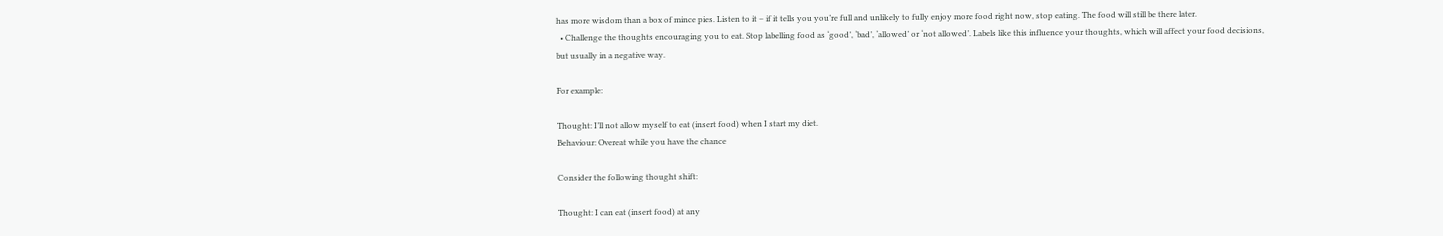has more wisdom than a box of mince pies. Listen to it – if it tells you you’re full and unlikely to fully enjoy more food right now, stop eating. The food will still be there later.
  • Challenge the thoughts encouraging you to eat. Stop labelling food as ‘good’, ‘bad’, ‘allowed’ or ‘not allowed’. Labels like this influence your thoughts, which will affect your food decisions, but usually in a negative way.

For example:

Thought: I’ll not allow myself to eat (insert food) when I start my diet.
Behaviour: Overeat while you have the chance

Consider the following thought shift:

Thought: I can eat (insert food) at any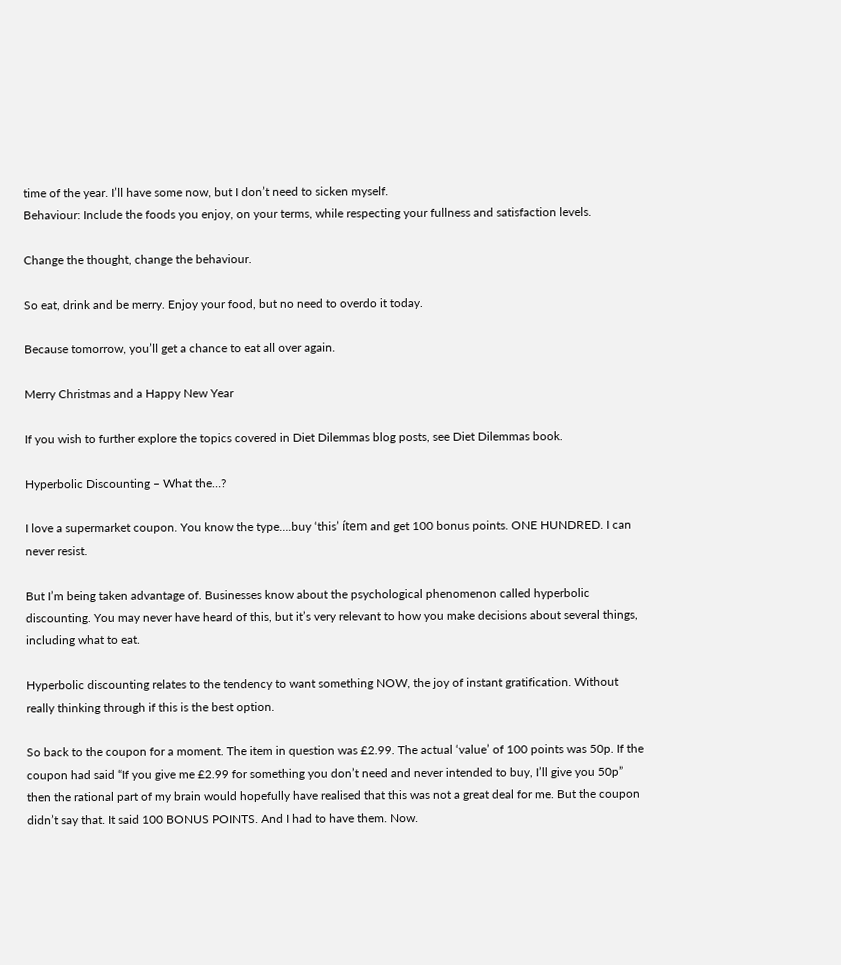time of the year. I’ll have some now, but I don’t need to sicken myself.
Behaviour: Include the foods you enjoy, on your terms, while respecting your fullness and satisfaction levels.

Change the thought, change the behaviour.

So eat, drink and be merry. Enjoy your food, but no need to overdo it today.

Because tomorrow, you’ll get a chance to eat all over again.

Merry Christmas and a Happy New Year

If you wish to further explore the topics covered in Diet Dilemmas blog posts, see Diet Dilemmas book.

Hyperbolic Discounting – What the…?

I love a supermarket coupon. You know the type….buy ‘this’ ítem and get 100 bonus points. ONE HUNDRED. I can never resist.

But I’m being taken advantage of. Businesses know about the psychological phenomenon called hyperbolic discounting. You may never have heard of this, but it’s very relevant to how you make decisions about several things, including what to eat.

Hyperbolic discounting relates to the tendency to want something NOW, the joy of instant gratification. Without really thinking through if this is the best option.

So back to the coupon for a moment. The item in question was £2.99. The actual ‘value’ of 100 points was 50p. If the coupon had said “If you give me £2.99 for something you don’t need and never intended to buy, I’ll give you 50p” then the rational part of my brain would hopefully have realised that this was not a great deal for me. But the coupon didn’t say that. It said 100 BONUS POINTS. And I had to have them. Now.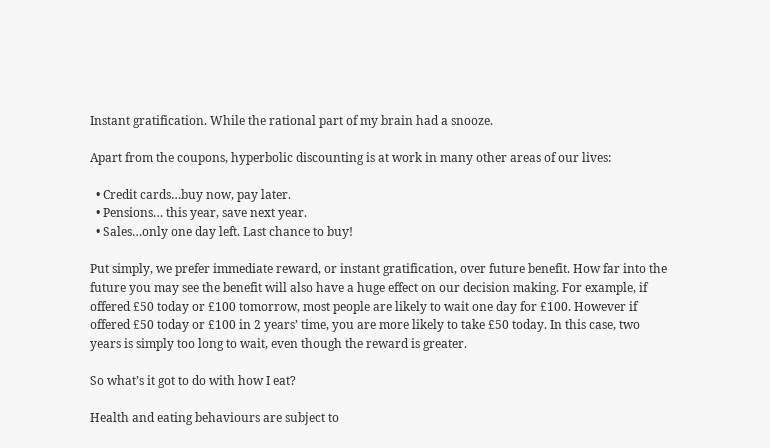Instant gratification. While the rational part of my brain had a snooze.

Apart from the coupons, hyperbolic discounting is at work in many other areas of our lives:

  • Credit cards…buy now, pay later.
  • Pensions… this year, save next year.
  • Sales…only one day left. Last chance to buy!

Put simply, we prefer immediate reward, or instant gratification, over future benefit. How far into the future you may see the benefit will also have a huge effect on our decision making. For example, if offered £50 today or £100 tomorrow, most people are likely to wait one day for £100. However if offered £50 today or £100 in 2 years’ time, you are more likely to take £50 today. In this case, two years is simply too long to wait, even though the reward is greater.

So what’s it got to do with how I eat?

Health and eating behaviours are subject to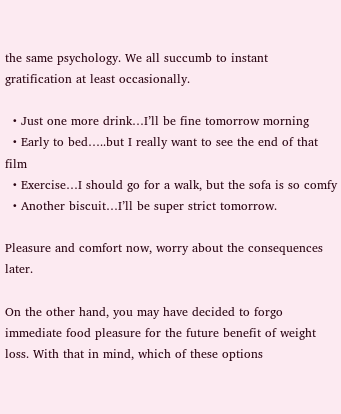the same psychology. We all succumb to instant gratification at least occasionally.

  • Just one more drink…I’ll be fine tomorrow morning
  • Early to bed…..but I really want to see the end of that film
  • Exercise…I should go for a walk, but the sofa is so comfy
  • Another biscuit…I’ll be super strict tomorrow.

Pleasure and comfort now, worry about the consequences later.

On the other hand, you may have decided to forgo immediate food pleasure for the future benefit of weight loss. With that in mind, which of these options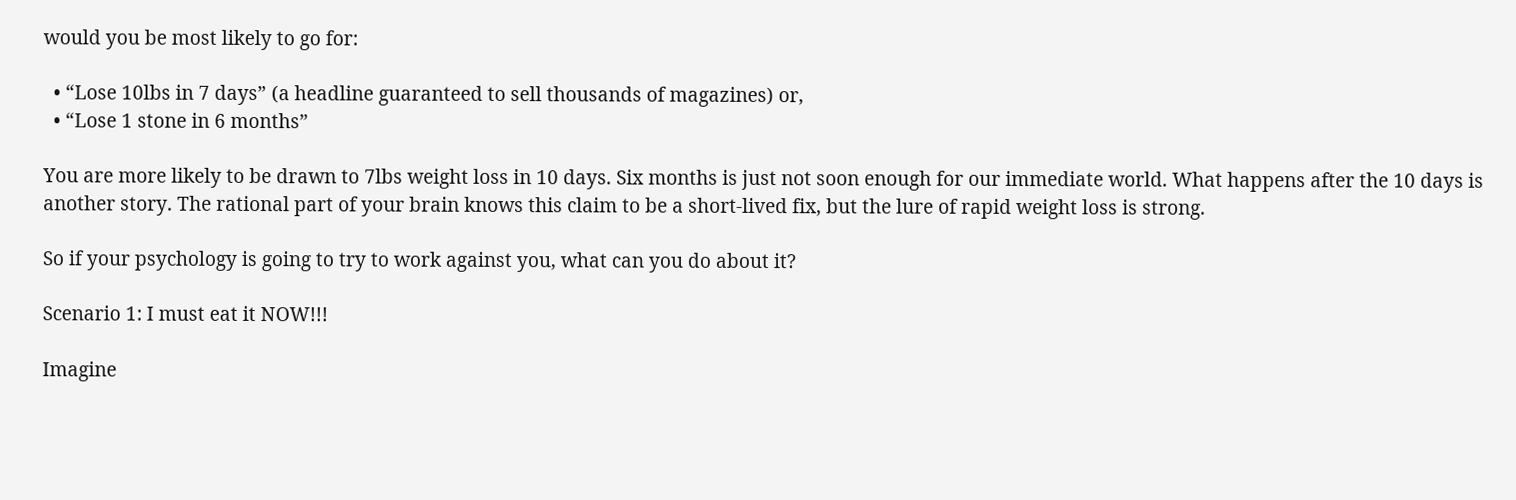would you be most likely to go for:

  • “Lose 10lbs in 7 days” (a headline guaranteed to sell thousands of magazines) or,
  • “Lose 1 stone in 6 months”

You are more likely to be drawn to 7lbs weight loss in 10 days. Six months is just not soon enough for our immediate world. What happens after the 10 days is another story. The rational part of your brain knows this claim to be a short-lived fix, but the lure of rapid weight loss is strong.

So if your psychology is going to try to work against you, what can you do about it?

Scenario 1: I must eat it NOW!!!

Imagine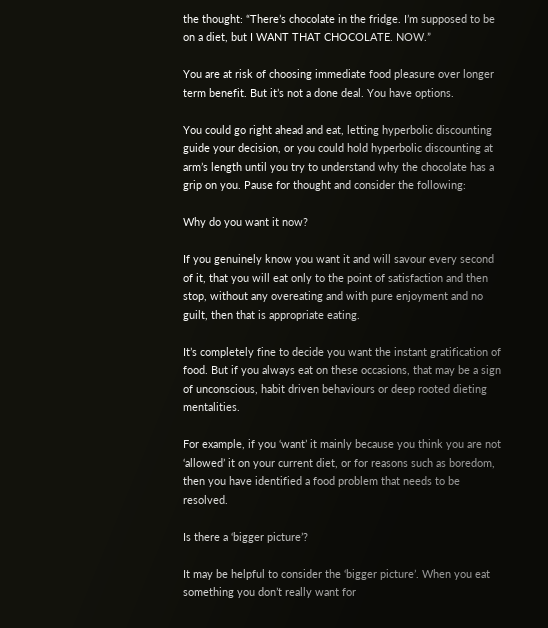the thought: “There’s chocolate in the fridge. I’m supposed to be on a diet, but I WANT THAT CHOCOLATE. NOW.”

You are at risk of choosing immediate food pleasure over longer term benefit. But it’s not a done deal. You have options.

You could go right ahead and eat, letting hyperbolic discounting guide your decision, or you could hold hyperbolic discounting at arm’s length until you try to understand why the chocolate has a grip on you. Pause for thought and consider the following:

Why do you want it now?

If you genuinely know you want it and will savour every second of it, that you will eat only to the point of satisfaction and then stop, without any overeating and with pure enjoyment and no guilt, then that is appropriate eating.

It’s completely fine to decide you want the instant gratification of food. But if you always eat on these occasions, that may be a sign of unconscious, habit driven behaviours or deep rooted dieting mentalities.

For example, if you ‘want’ it mainly because you think you are not ‘allowed’ it on your current diet, or for reasons such as boredom, then you have identified a food problem that needs to be resolved.

Is there a ‘bigger picture’?

It may be helpful to consider the ‘bigger picture’. When you eat something you don’t really want for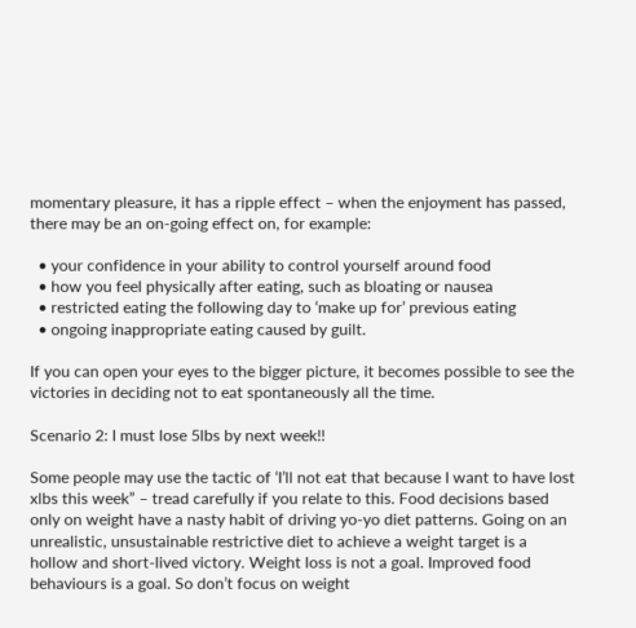momentary pleasure, it has a ripple effect – when the enjoyment has passed, there may be an on-going effect on, for example:

  • your confidence in your ability to control yourself around food
  • how you feel physically after eating, such as bloating or nausea
  • restricted eating the following day to ‘make up for’ previous eating
  • ongoing inappropriate eating caused by guilt.

If you can open your eyes to the bigger picture, it becomes possible to see the victories in deciding not to eat spontaneously all the time.

Scenario 2: I must lose 5lbs by next week!!

Some people may use the tactic of ‘I’ll not eat that because I want to have lost xlbs this week” – tread carefully if you relate to this. Food decisions based only on weight have a nasty habit of driving yo-yo diet patterns. Going on an unrealistic, unsustainable restrictive diet to achieve a weight target is a hollow and short-lived victory. Weight loss is not a goal. Improved food behaviours is a goal. So don’t focus on weight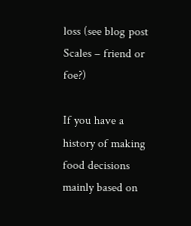loss (see blog post Scales – friend or foe?)

If you have a history of making food decisions mainly based on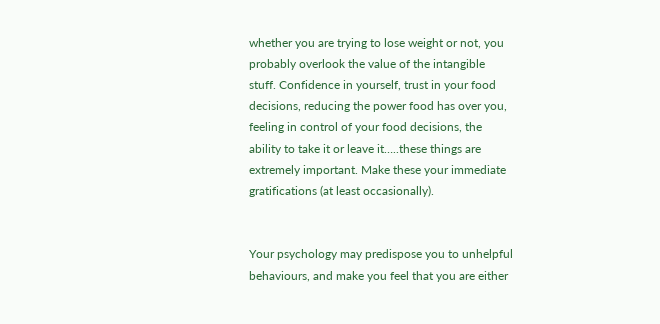whether you are trying to lose weight or not, you probably overlook the value of the intangible stuff. Confidence in yourself, trust in your food decisions, reducing the power food has over you, feeling in control of your food decisions, the ability to take it or leave it…..these things are extremely important. Make these your immediate gratifications (at least occasionally).


Your psychology may predispose you to unhelpful behaviours, and make you feel that you are either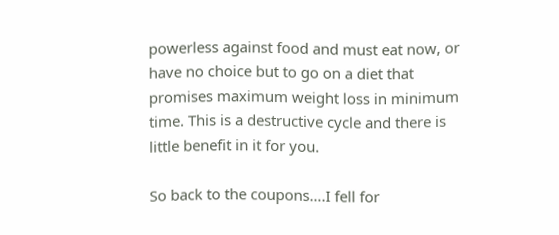powerless against food and must eat now, or have no choice but to go on a diet that promises maximum weight loss in minimum time. This is a destructive cycle and there is little benefit in it for you.

So back to the coupons….I fell for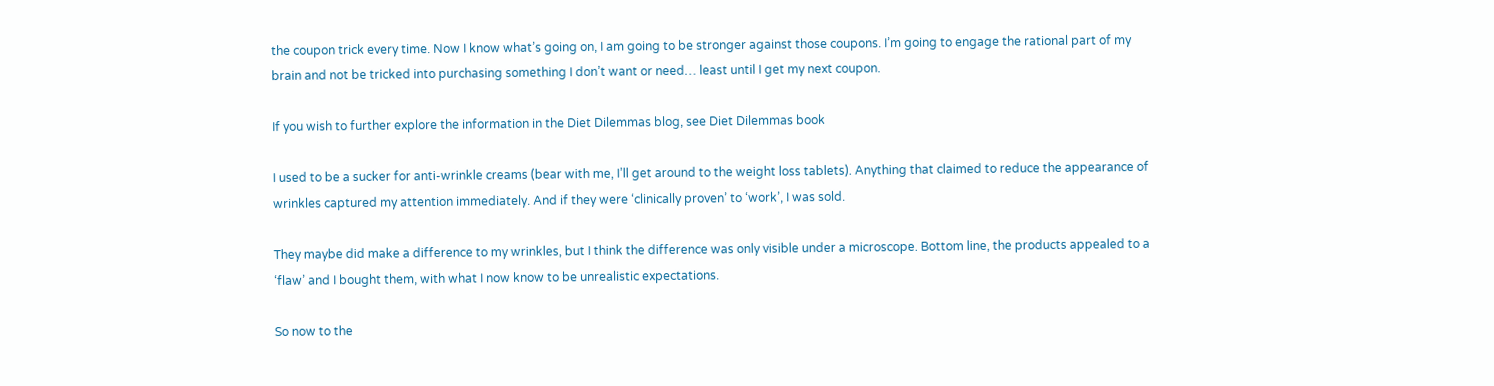the coupon trick every time. Now I know what’s going on, I am going to be stronger against those coupons. I’m going to engage the rational part of my brain and not be tricked into purchasing something I don’t want or need… least until I get my next coupon.

If you wish to further explore the information in the Diet Dilemmas blog, see Diet Dilemmas book

I used to be a sucker for anti-wrinkle creams (bear with me, I’ll get around to the weight loss tablets). Anything that claimed to reduce the appearance of wrinkles captured my attention immediately. And if they were ‘clinically proven’ to ‘work’, I was sold.

They maybe did make a difference to my wrinkles, but I think the difference was only visible under a microscope. Bottom line, the products appealed to a ‘flaw’ and I bought them, with what I now know to be unrealistic expectations.

So now to the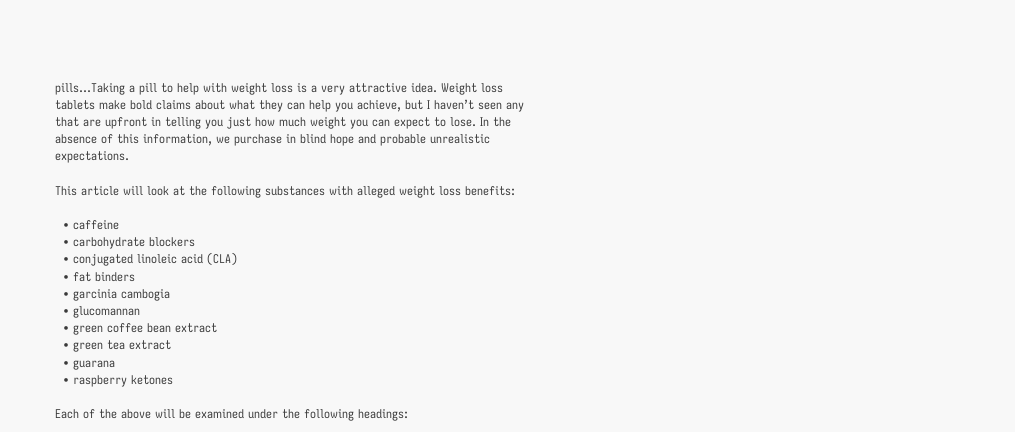pills…Taking a pill to help with weight loss is a very attractive idea. Weight loss tablets make bold claims about what they can help you achieve, but I haven’t seen any that are upfront in telling you just how much weight you can expect to lose. In the absence of this information, we purchase in blind hope and probable unrealistic expectations.

This article will look at the following substances with alleged weight loss benefits:

  • caffeine
  • carbohydrate blockers
  • conjugated linoleic acid (CLA)
  • fat binders
  • garcinia cambogia
  • glucomannan
  • green coffee bean extract
  • green tea extract
  • guarana
  • raspberry ketones

Each of the above will be examined under the following headings: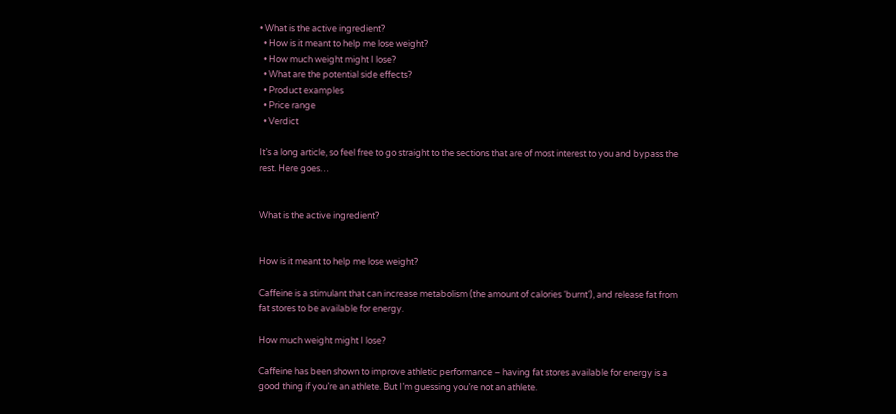• What is the active ingredient?
  • How is it meant to help me lose weight?
  • How much weight might I lose?
  • What are the potential side effects?
  • Product examples
  • Price range
  • Verdict

It’s a long article, so feel free to go straight to the sections that are of most interest to you and bypass the rest. Here goes…


What is the active ingredient?


How is it meant to help me lose weight?

Caffeine is a stimulant that can increase metabolism (the amount of calories ‘burnt’), and release fat from fat stores to be available for energy.

How much weight might I lose?

Caffeine has been shown to improve athletic performance – having fat stores available for energy is a good thing if you’re an athlete. But I’m guessing you’re not an athlete.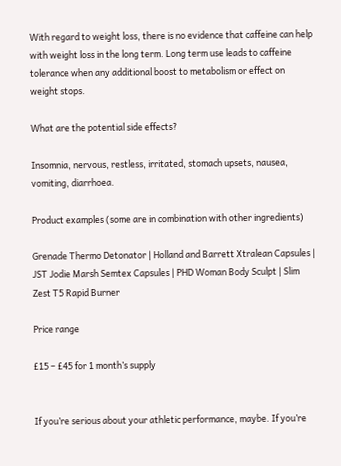With regard to weight loss, there is no evidence that caffeine can help with weight loss in the long term. Long term use leads to caffeine tolerance when any additional boost to metabolism or effect on weight stops.

What are the potential side effects?

Insomnia, nervous, restless, irritated, stomach upsets, nausea, vomiting, diarrhoea.

Product examples (some are in combination with other ingredients)

Grenade Thermo Detonator | Holland and Barrett Xtralean Capsules | JST Jodie Marsh Semtex Capsules | PHD Woman Body Sculpt | Slim Zest T5 Rapid Burner

Price range

£15 – £45 for 1 month’s supply


If you’re serious about your athletic performance, maybe. If you’re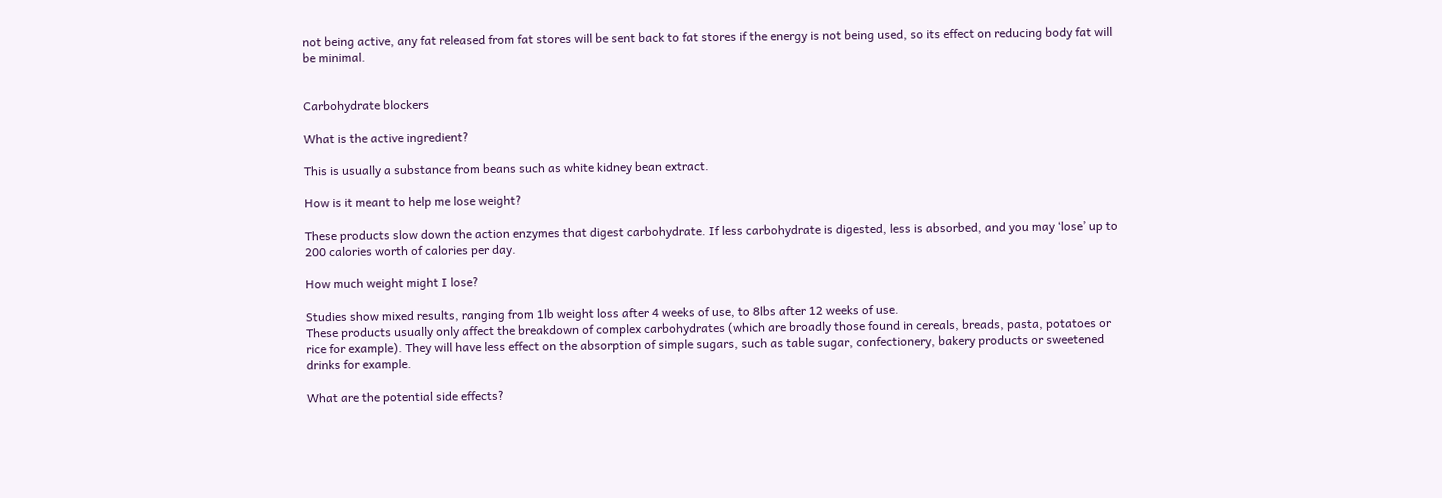not being active, any fat released from fat stores will be sent back to fat stores if the energy is not being used, so its effect on reducing body fat will be minimal.


Carbohydrate blockers

What is the active ingredient?

This is usually a substance from beans such as white kidney bean extract.

How is it meant to help me lose weight?

These products slow down the action enzymes that digest carbohydrate. If less carbohydrate is digested, less is absorbed, and you may ‘lose’ up to 200 calories worth of calories per day.

How much weight might I lose?

Studies show mixed results, ranging from 1lb weight loss after 4 weeks of use, to 8lbs after 12 weeks of use.
These products usually only affect the breakdown of complex carbohydrates (which are broadly those found in cereals, breads, pasta, potatoes or rice for example). They will have less effect on the absorption of simple sugars, such as table sugar, confectionery, bakery products or sweetened drinks for example.

What are the potential side effects?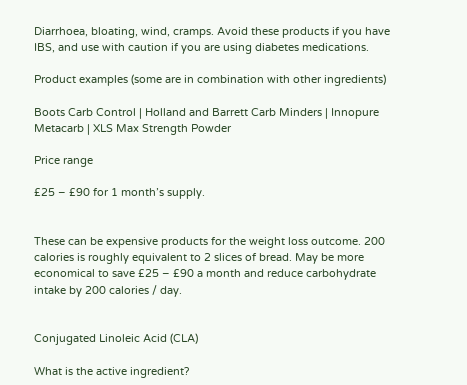Diarrhoea, bloating, wind, cramps. Avoid these products if you have IBS, and use with caution if you are using diabetes medications.

Product examples (some are in combination with other ingredients)

Boots Carb Control | Holland and Barrett Carb Minders | Innopure Metacarb | XLS Max Strength Powder

Price range

£25 – £90 for 1 month’s supply.


These can be expensive products for the weight loss outcome. 200 calories is roughly equivalent to 2 slices of bread. May be more economical to save £25 – £90 a month and reduce carbohydrate intake by 200 calories / day.


Conjugated Linoleic Acid (CLA)

What is the active ingredient?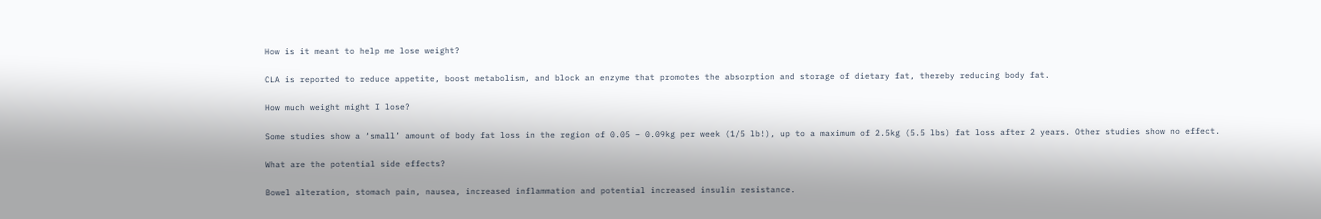How is it meant to help me lose weight?

CLA is reported to reduce appetite, boost metabolism, and block an enzyme that promotes the absorption and storage of dietary fat, thereby reducing body fat.

How much weight might I lose?

Some studies show a ‘small’ amount of body fat loss in the region of 0.05 – 0.09kg per week (1/5 lb!), up to a maximum of 2.5kg (5.5 lbs) fat loss after 2 years. Other studies show no effect.

What are the potential side effects?

Bowel alteration, stomach pain, nausea, increased inflammation and potential increased insulin resistance.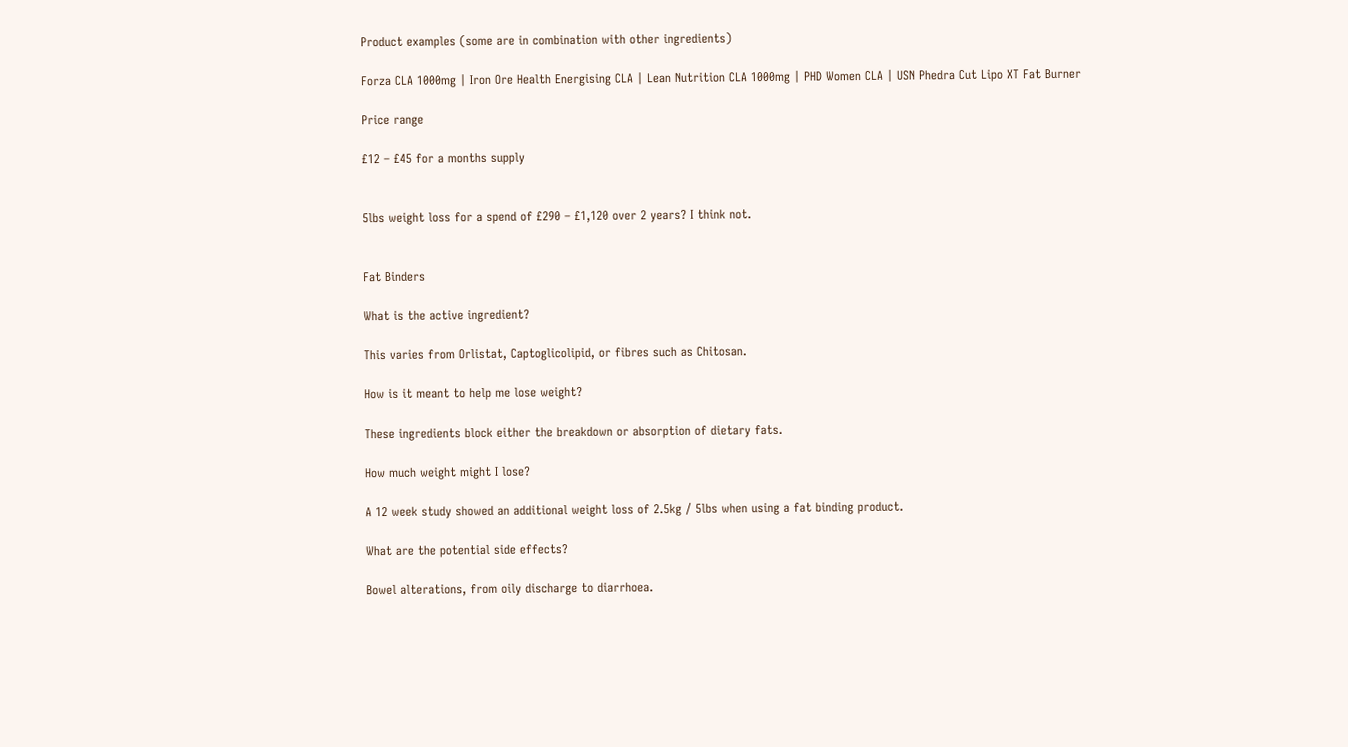Product examples (some are in combination with other ingredients)

Forza CLA 1000mg | Iron Ore Health Energising CLA | Lean Nutrition CLA 1000mg | PHD Women CLA | USN Phedra Cut Lipo XT Fat Burner

Price range

£12 – £45 for a months supply


5lbs weight loss for a spend of £290 – £1,120 over 2 years? I think not.


Fat Binders

What is the active ingredient?

This varies from Orlistat, Captoglicolipid, or fibres such as Chitosan.

How is it meant to help me lose weight?

These ingredients block either the breakdown or absorption of dietary fats.

How much weight might I lose?

A 12 week study showed an additional weight loss of 2.5kg / 5lbs when using a fat binding product.

What are the potential side effects?

Bowel alterations, from oily discharge to diarrhoea.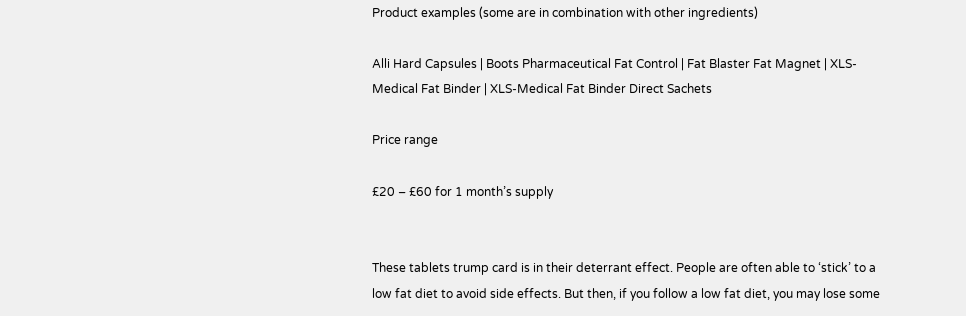Product examples (some are in combination with other ingredients)

Alli Hard Capsules | Boots Pharmaceutical Fat Control | Fat Blaster Fat Magnet | XLS-Medical Fat Binder | XLS-Medical Fat Binder Direct Sachets

Price range

£20 – £60 for 1 month’s supply


These tablets trump card is in their deterrant effect. People are often able to ‘stick’ to a low fat diet to avoid side effects. But then, if you follow a low fat diet, you may lose some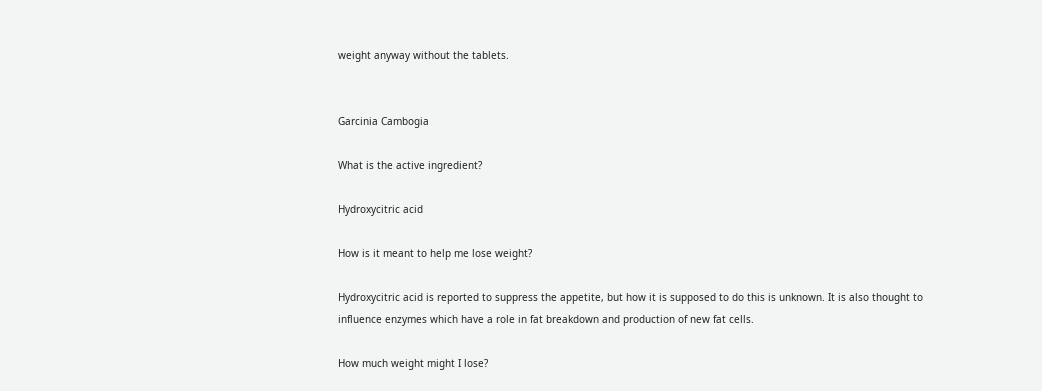weight anyway without the tablets.


Garcinia Cambogia

What is the active ingredient?

Hydroxycitric acid

How is it meant to help me lose weight?

Hydroxycitric acid is reported to suppress the appetite, but how it is supposed to do this is unknown. It is also thought to influence enzymes which have a role in fat breakdown and production of new fat cells.

How much weight might I lose?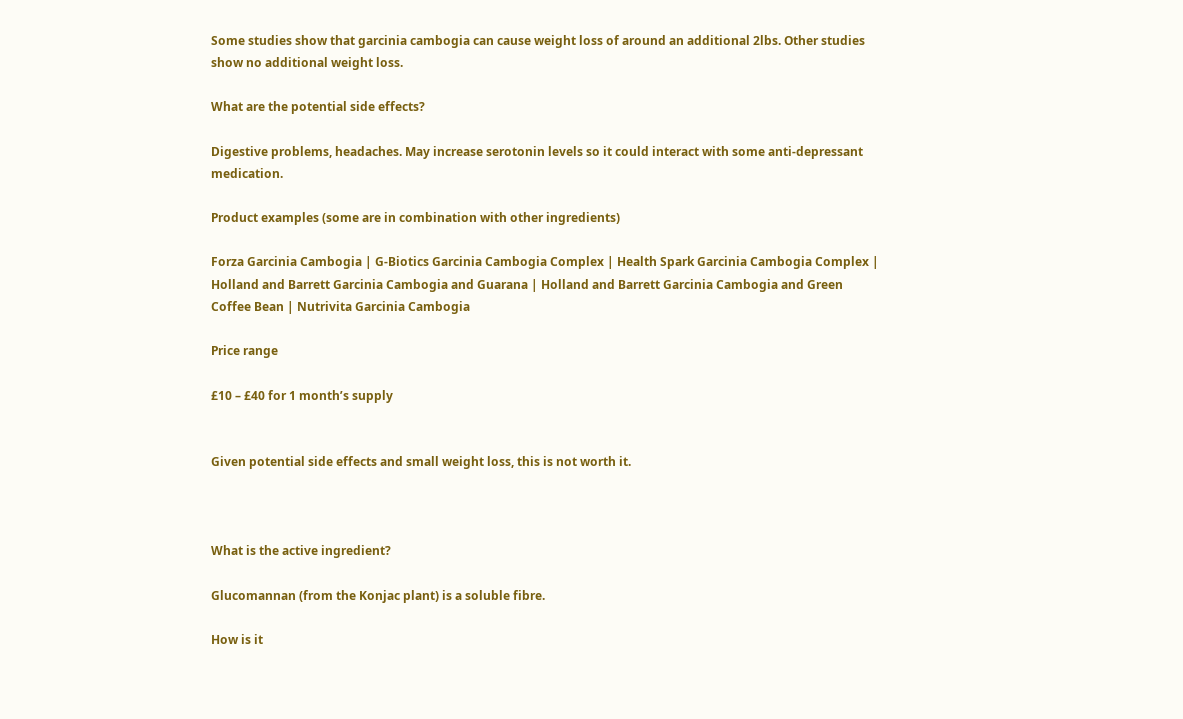Some studies show that garcinia cambogia can cause weight loss of around an additional 2lbs. Other studies show no additional weight loss.

What are the potential side effects?

Digestive problems, headaches. May increase serotonin levels so it could interact with some anti-depressant medication.

Product examples (some are in combination with other ingredients)

Forza Garcinia Cambogia | G-Biotics Garcinia Cambogia Complex | Health Spark Garcinia Cambogia Complex | Holland and Barrett Garcinia Cambogia and Guarana | Holland and Barrett Garcinia Cambogia and Green Coffee Bean | Nutrivita Garcinia Cambogia

Price range

£10 – £40 for 1 month’s supply


Given potential side effects and small weight loss, this is not worth it.



What is the active ingredient?

Glucomannan (from the Konjac plant) is a soluble fibre.

How is it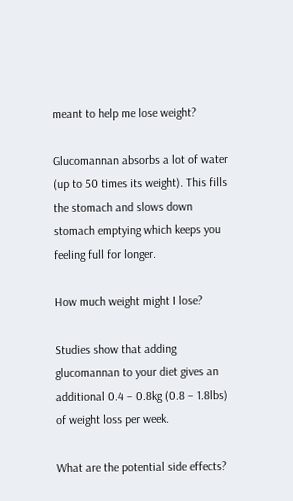meant to help me lose weight?

Glucomannan absorbs a lot of water (up to 50 times its weight). This fills the stomach and slows down stomach emptying which keeps you feeling full for longer.

How much weight might I lose?

Studies show that adding glucomannan to your diet gives an additional 0.4 – 0.8kg (0.8 – 1.8lbs) of weight loss per week.

What are the potential side effects?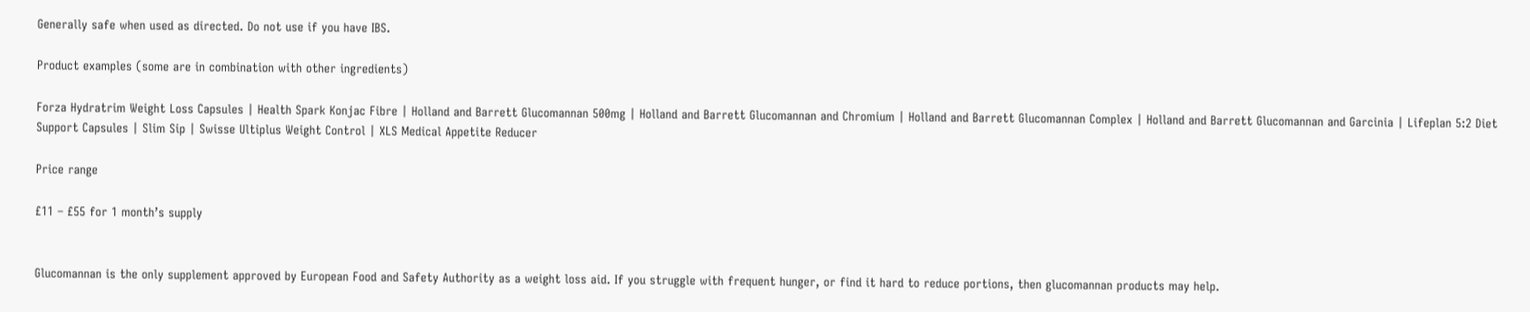Generally safe when used as directed. Do not use if you have IBS.

Product examples (some are in combination with other ingredients)

Forza Hydratrim Weight Loss Capsules | Health Spark Konjac Fibre | Holland and Barrett Glucomannan 500mg | Holland and Barrett Glucomannan and Chromium | Holland and Barrett Glucomannan Complex | Holland and Barrett Glucomannan and Garcinia | Lifeplan 5:2 Diet Support Capsules | Slim Sip | Swisse Ultiplus Weight Control | XLS Medical Appetite Reducer

Price range

£11 – £55 for 1 month’s supply


Glucomannan is the only supplement approved by European Food and Safety Authority as a weight loss aid. If you struggle with frequent hunger, or find it hard to reduce portions, then glucomannan products may help.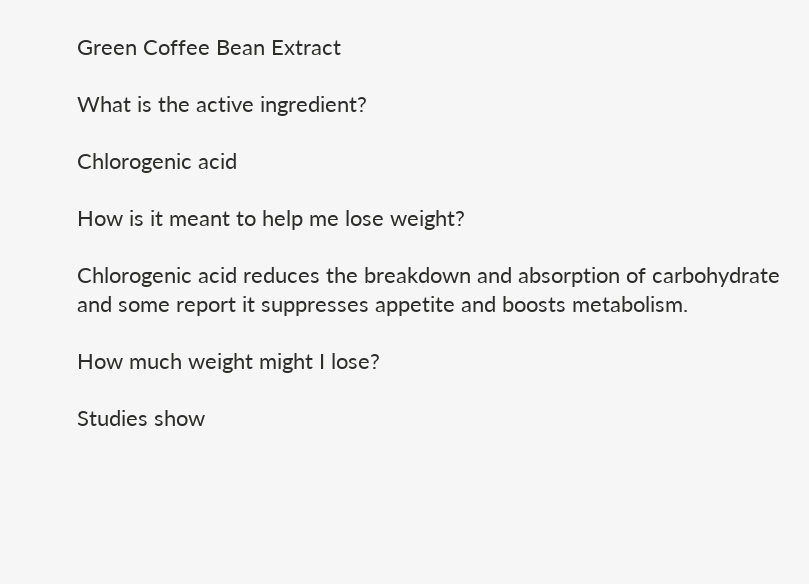Green Coffee Bean Extract

What is the active ingredient?

Chlorogenic acid

How is it meant to help me lose weight?

Chlorogenic acid reduces the breakdown and absorption of carbohydrate and some report it suppresses appetite and boosts metabolism.

How much weight might I lose?

Studies show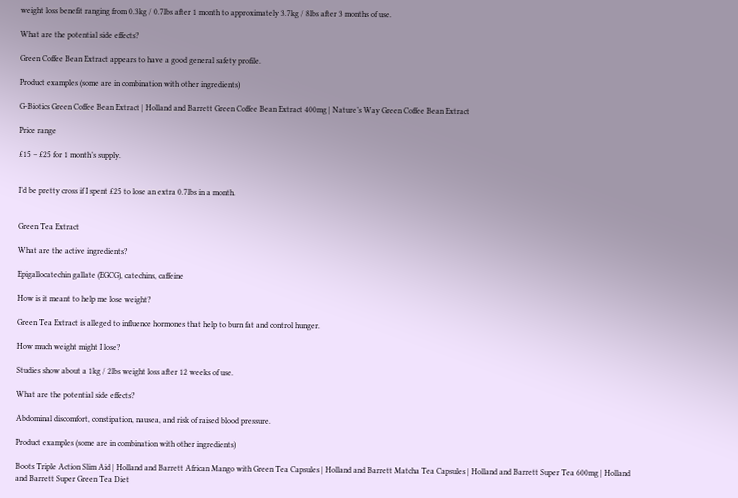weight loss benefit ranging from 0.3kg / 0.7lbs after 1 month to approximately 3.7kg / 8lbs after 3 months of use.

What are the potential side effects?

Green Coffee Bean Extract appears to have a good general safety profile.

Product examples (some are in combination with other ingredients)

G-Biotics Green Coffee Bean Extract | Holland and Barrett Green Coffee Bean Extract 400mg | Nature’s Way Green Coffee Bean Extract

Price range

£15 – £25 for 1 month’s supply.


I’d be pretty cross if I spent £25 to lose an extra 0.7lbs in a month.


Green Tea Extract

What are the active ingredients?

Epigallocatechin gallate (EGCG), catechins, caffeine

How is it meant to help me lose weight?

Green Tea Extract is alleged to influence hormones that help to burn fat and control hunger.

How much weight might I lose?

Studies show about a 1kg / 2lbs weight loss after 12 weeks of use.

What are the potential side effects?

Abdominal discomfort, constipation, nausea, and risk of raised blood pressure.

Product examples (some are in combination with other ingredients)

Boots Triple Action Slim Aid | Holland and Barrett African Mango with Green Tea Capsules | Holland and Barrett Matcha Tea Capsules | Holland and Barrett Super Tea 600mg | Holland and Barrett Super Green Tea Diet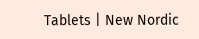Tablets | New Nordic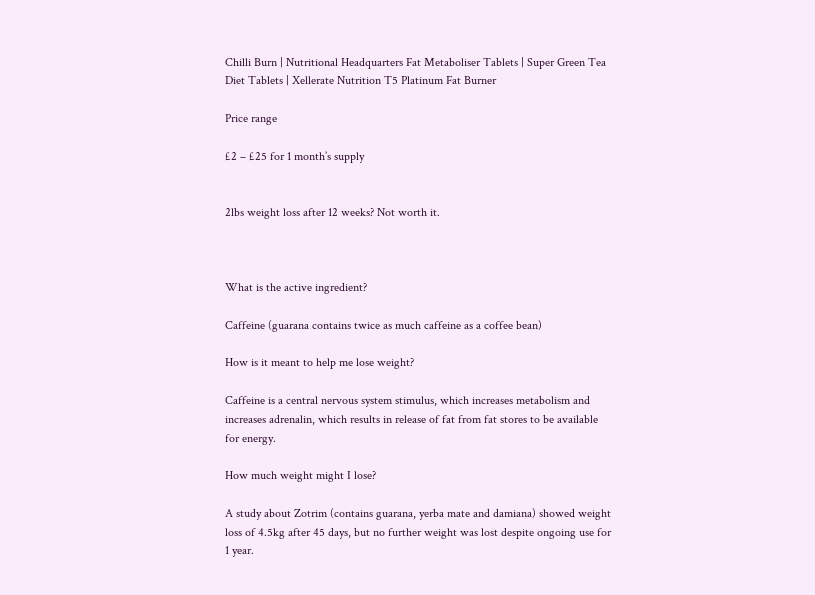Chilli Burn | Nutritional Headquarters Fat Metaboliser Tablets | Super Green Tea Diet Tablets | Xellerate Nutrition T5 Platinum Fat Burner

Price range

£2 – £25 for 1 month’s supply


2lbs weight loss after 12 weeks? Not worth it.



What is the active ingredient?

Caffeine (guarana contains twice as much caffeine as a coffee bean)

How is it meant to help me lose weight?

Caffeine is a central nervous system stimulus, which increases metabolism and increases adrenalin, which results in release of fat from fat stores to be available for energy.

How much weight might I lose?

A study about Zotrim (contains guarana, yerba mate and damiana) showed weight loss of 4.5kg after 45 days, but no further weight was lost despite ongoing use for 1 year.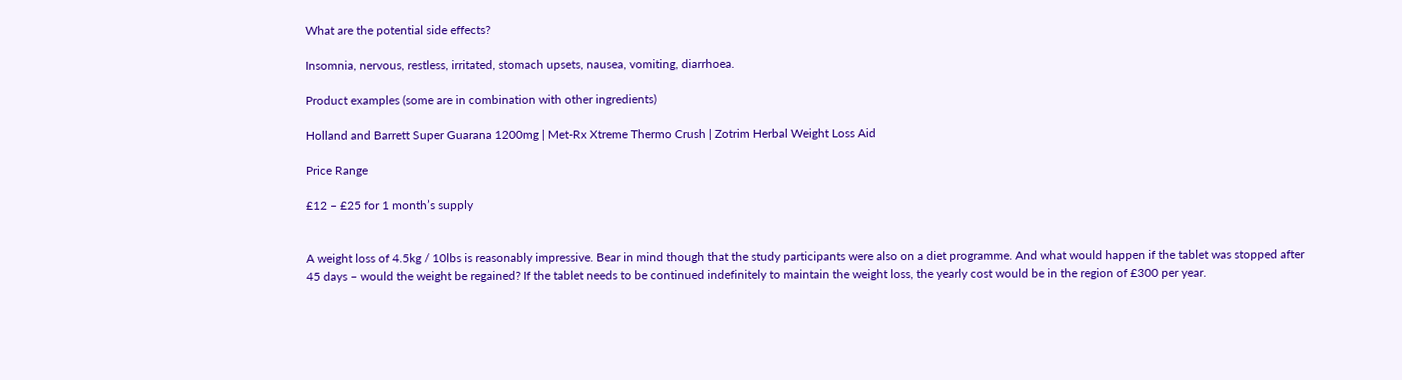What are the potential side effects?

Insomnia, nervous, restless, irritated, stomach upsets, nausea, vomiting, diarrhoea.

Product examples (some are in combination with other ingredients)

Holland and Barrett Super Guarana 1200mg | Met-Rx Xtreme Thermo Crush | Zotrim Herbal Weight Loss Aid

Price Range

£12 – £25 for 1 month’s supply


A weight loss of 4.5kg / 10lbs is reasonably impressive. Bear in mind though that the study participants were also on a diet programme. And what would happen if the tablet was stopped after 45 days – would the weight be regained? If the tablet needs to be continued indefinitely to maintain the weight loss, the yearly cost would be in the region of £300 per year.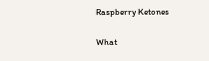Raspberry Ketones

What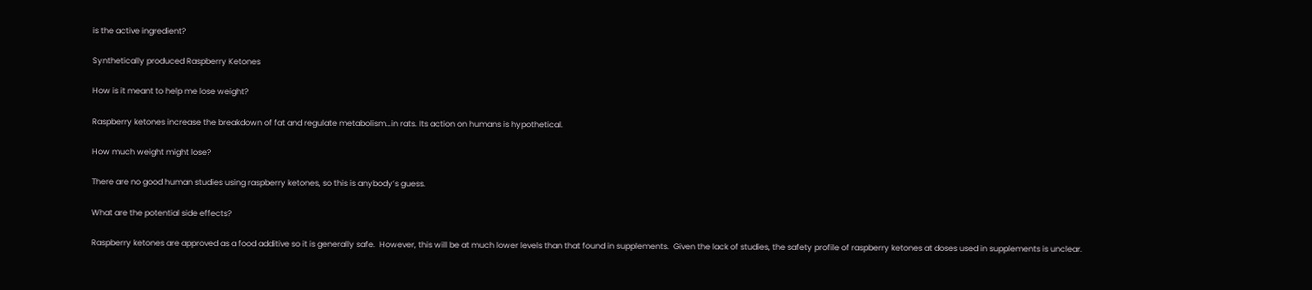is the active ingredient?

Synthetically produced Raspberry Ketones

How is it meant to help me lose weight?

Raspberry ketones increase the breakdown of fat and regulate metabolism…in rats. Its action on humans is hypothetical.

How much weight might lose?

There are no good human studies using raspberry ketones, so this is anybody’s guess.

What are the potential side effects?

Raspberry ketones are approved as a food additive so it is generally safe.  However, this will be at much lower levels than that found in supplements.  Given the lack of studies, the safety profile of raspberry ketones at doses used in supplements is unclear.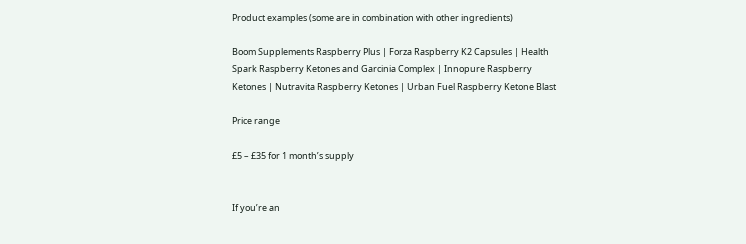Product examples (some are in combination with other ingredients)

Boom Supplements Raspberry Plus | Forza Raspberry K2 Capsules | Health Spark Raspberry Ketones and Garcinia Complex | Innopure Raspberry Ketones | Nutravita Raspberry Ketones | Urban Fuel Raspberry Ketone Blast

Price range

£5 – £35 for 1 month’s supply


If you’re an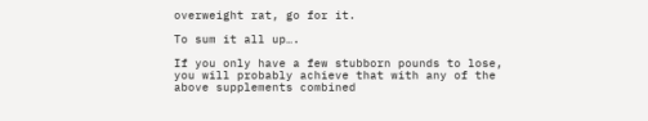overweight rat, go for it.

To sum it all up….

If you only have a few stubborn pounds to lose, you will probably achieve that with any of the above supplements combined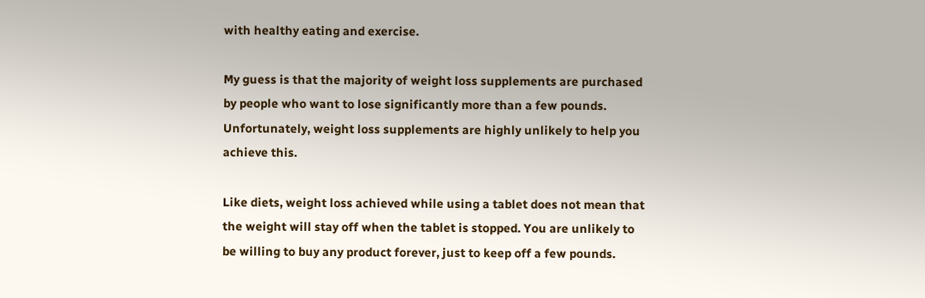with healthy eating and exercise.

My guess is that the majority of weight loss supplements are purchased by people who want to lose significantly more than a few pounds. Unfortunately, weight loss supplements are highly unlikely to help you achieve this.

Like diets, weight loss achieved while using a tablet does not mean that the weight will stay off when the tablet is stopped. You are unlikely to be willing to buy any product forever, just to keep off a few pounds.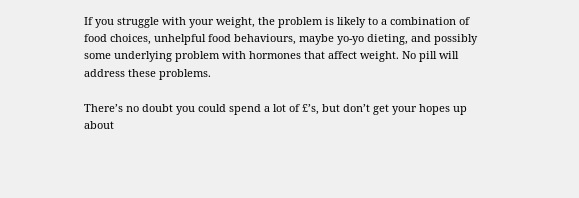If you struggle with your weight, the problem is likely to a combination of food choices, unhelpful food behaviours, maybe yo-yo dieting, and possibly some underlying problem with hormones that affect weight. No pill will address these problems.

There’s no doubt you could spend a lot of £’s, but don’t get your hopes up about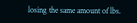losing the same amount of lbs.